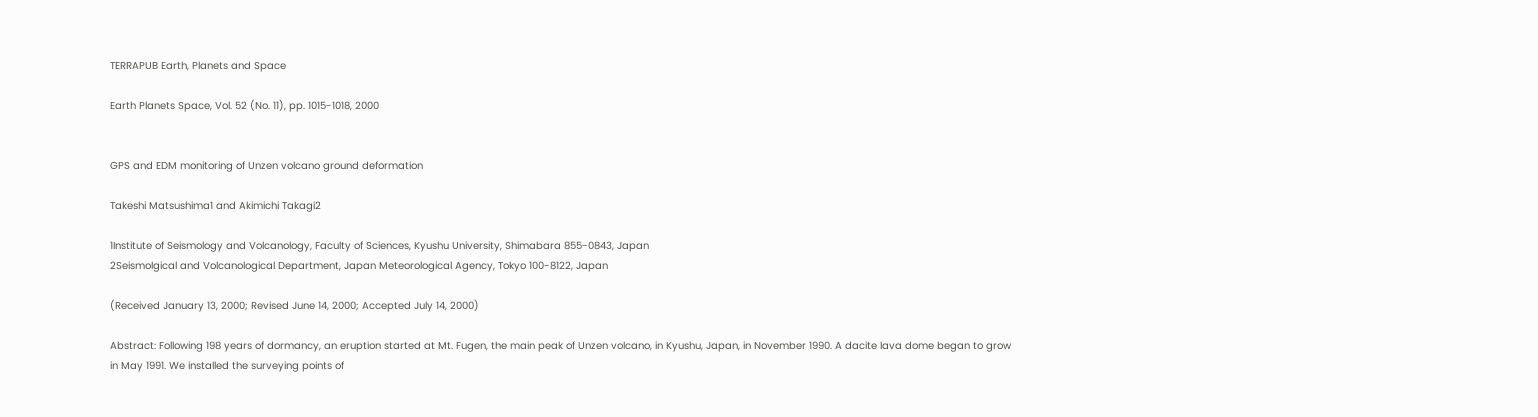TERRAPUB Earth, Planets and Space

Earth Planets Space, Vol. 52 (No. 11), pp. 1015-1018, 2000


GPS and EDM monitoring of Unzen volcano ground deformation

Takeshi Matsushima1 and Akimichi Takagi2

1Institute of Seismology and Volcanology, Faculty of Sciences, Kyushu University, Shimabara 855-0843, Japan
2Seismolgical and Volcanological Department, Japan Meteorological Agency, Tokyo 100-8122, Japan

(Received January 13, 2000; Revised June 14, 2000; Accepted July 14, 2000)

Abstract: Following 198 years of dormancy, an eruption started at Mt. Fugen, the main peak of Unzen volcano, in Kyushu, Japan, in November 1990. A dacite lava dome began to grow in May 1991. We installed the surveying points of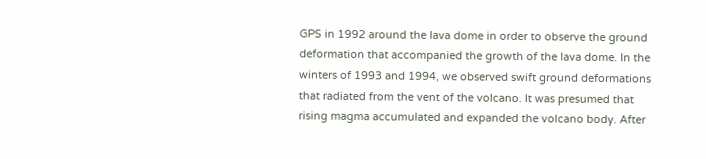GPS in 1992 around the lava dome in order to observe the ground deformation that accompanied the growth of the lava dome. In the winters of 1993 and 1994, we observed swift ground deformations that radiated from the vent of the volcano. It was presumed that rising magma accumulated and expanded the volcano body. After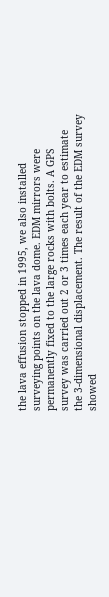the lava effusion stopped in 1995, we also installed surveying points on the lava dome. EDM mirrors were permanently fixed to the large rocks with bolts. A GPS survey was carried out 2 or 3 times each year to estimate the 3-dimensional displacement. The result of the EDM survey showed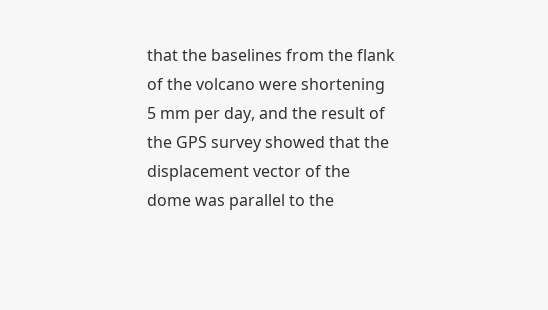that the baselines from the flank of the volcano were shortening 5 mm per day, and the result of the GPS survey showed that the displacement vector of the dome was parallel to the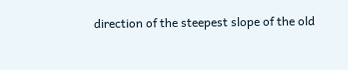direction of the steepest slope of the old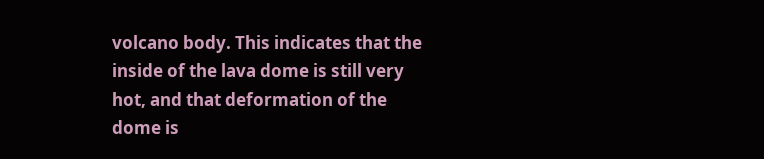volcano body. This indicates that the inside of the lava dome is still very hot, and that deformation of the dome is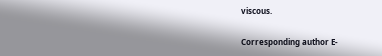viscous.

Corresponding author E-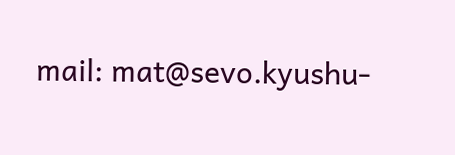mail: mat@sevo.kyushu-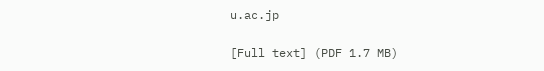u.ac.jp

[Full text] (PDF 1.7 MB)